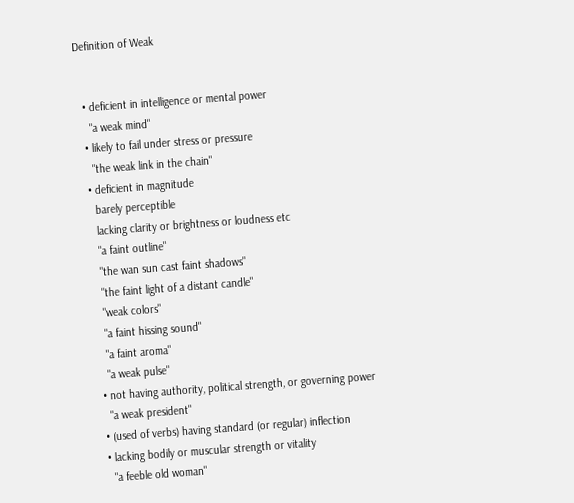Definition of Weak


  • deficient in intelligence or mental power
    "a weak mind"
  • likely to fail under stress or pressure
    "the weak link in the chain"
  • deficient in magnitude
    barely perceptible
    lacking clarity or brightness or loudness etc
    "a faint outline"
    "the wan sun cast faint shadows"
    "the faint light of a distant candle"
    "weak colors"
    "a faint hissing sound"
    "a faint aroma"
    "a weak pulse"
  • not having authority, political strength, or governing power
    "a weak president"
  • (used of verbs) having standard (or regular) inflection
  • lacking bodily or muscular strength or vitality
    "a feeble old woman"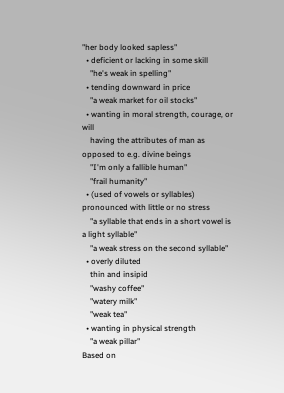"her body looked sapless"
  • deficient or lacking in some skill
    "he's weak in spelling"
  • tending downward in price
    "a weak market for oil stocks"
  • wanting in moral strength, courage, or will
    having the attributes of man as opposed to e.g. divine beings
    "I'm only a fallible human"
    "frail humanity"
  • (used of vowels or syllables) pronounced with little or no stress
    "a syllable that ends in a short vowel is a light syllable"
    "a weak stress on the second syllable"
  • overly diluted
    thin and insipid
    "washy coffee"
    "watery milk"
    "weak tea"
  • wanting in physical strength
    "a weak pillar"
Based on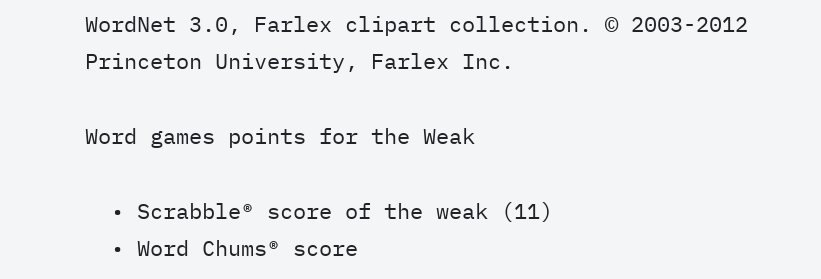WordNet 3.0, Farlex clipart collection. © 2003-2012 Princeton University, Farlex Inc.

Word games points for the Weak

  • Scrabble® score of the weak (11)
  • Word Chums® score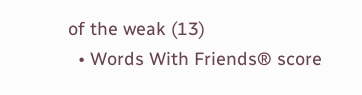of the weak (13)
  • Words With Friends® score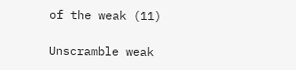of the weak (11)

Unscramble weak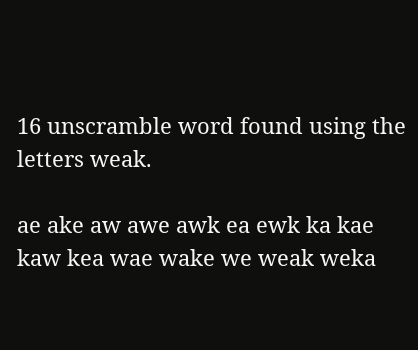16 unscramble word found using the letters weak.

ae ake aw awe awk ea ewk ka kae kaw kea wae wake we weak weka